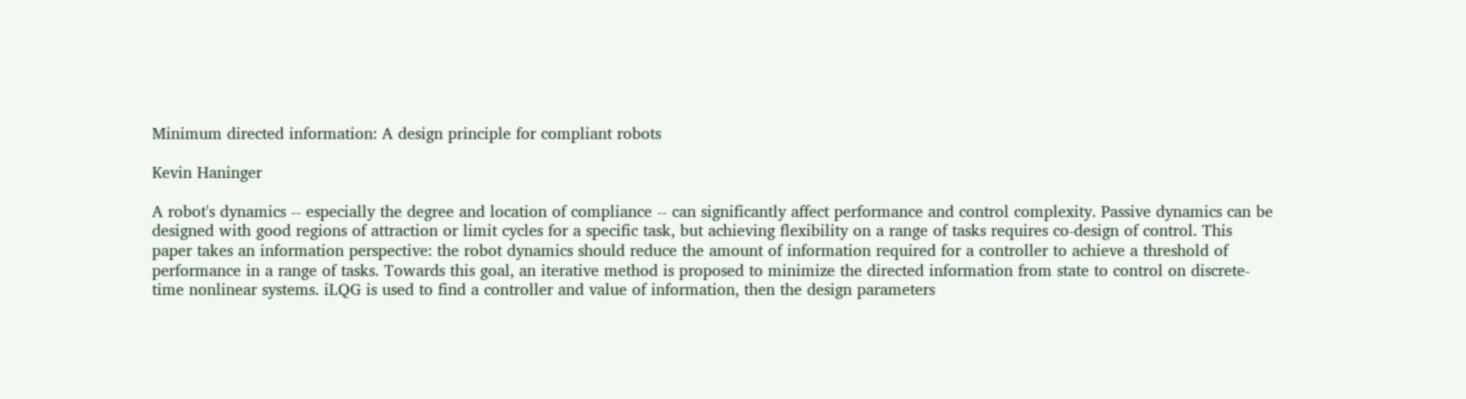Minimum directed information: A design principle for compliant robots

Kevin Haninger

A robot's dynamics -- especially the degree and location of compliance -- can significantly affect performance and control complexity. Passive dynamics can be designed with good regions of attraction or limit cycles for a specific task, but achieving flexibility on a range of tasks requires co-design of control. This paper takes an information perspective: the robot dynamics should reduce the amount of information required for a controller to achieve a threshold of performance in a range of tasks. Towards this goal, an iterative method is proposed to minimize the directed information from state to control on discrete-time nonlinear systems. iLQG is used to find a controller and value of information, then the design parameters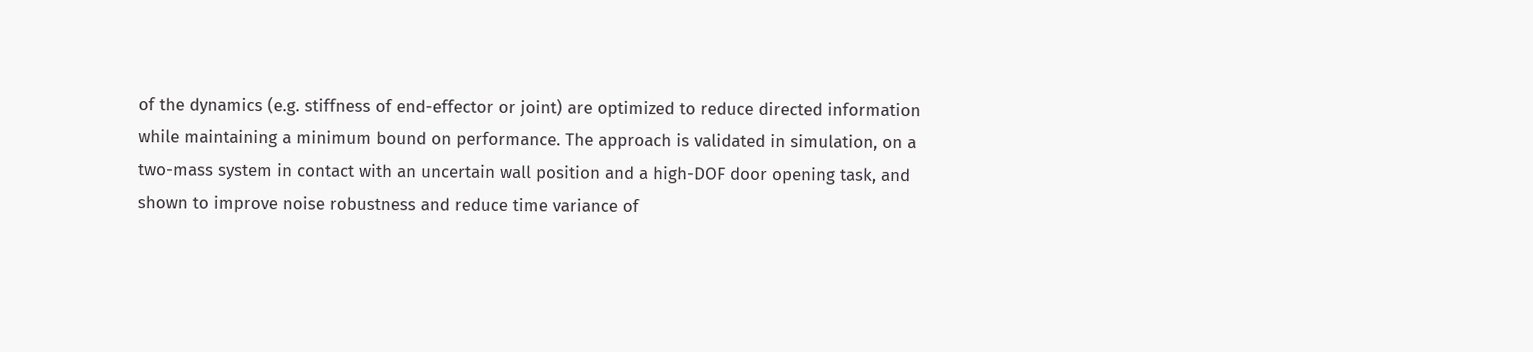of the dynamics (e.g. stiffness of end-effector or joint) are optimized to reduce directed information while maintaining a minimum bound on performance. The approach is validated in simulation, on a two-mass system in contact with an uncertain wall position and a high-DOF door opening task, and shown to improve noise robustness and reduce time variance of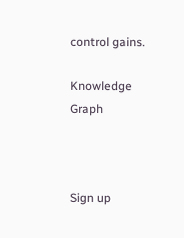control gains.

Knowledge Graph



Sign up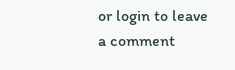or login to leave a comment